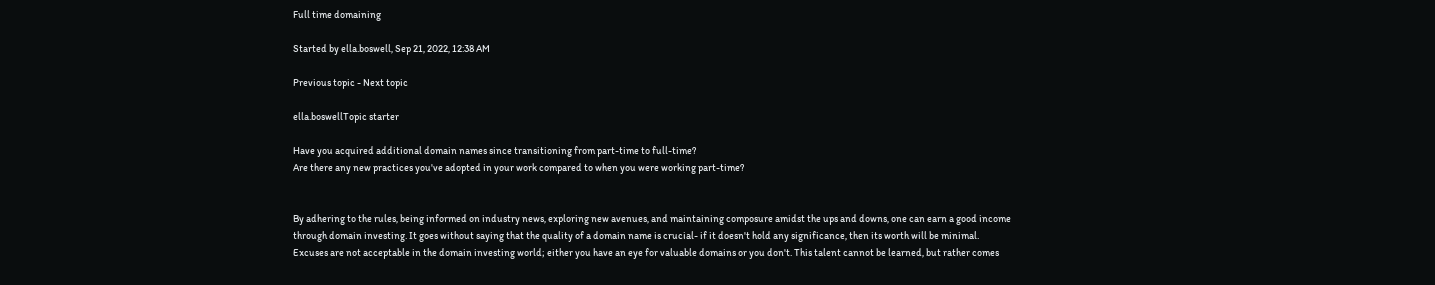Full time domaining

Started by ella.boswell, Sep 21, 2022, 12:38 AM

Previous topic - Next topic

ella.boswellTopic starter

Have you acquired additional domain names since transitioning from part-time to full-time?
Are there any new practices you've adopted in your work compared to when you were working part-time?


By adhering to the rules, being informed on industry news, exploring new avenues, and maintaining composure amidst the ups and downs, one can earn a good income through domain investing. It goes without saying that the quality of a domain name is crucial- if it doesn't hold any significance, then its worth will be minimal.
Excuses are not acceptable in the domain investing world; either you have an eye for valuable domains or you don't. This talent cannot be learned, but rather comes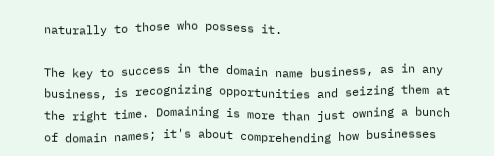naturally to those who possess it.

The key to success in the domain name business, as in any business, is recognizing opportunities and seizing them at the right time. Domaining is more than just owning a bunch of domain names; it's about comprehending how businesses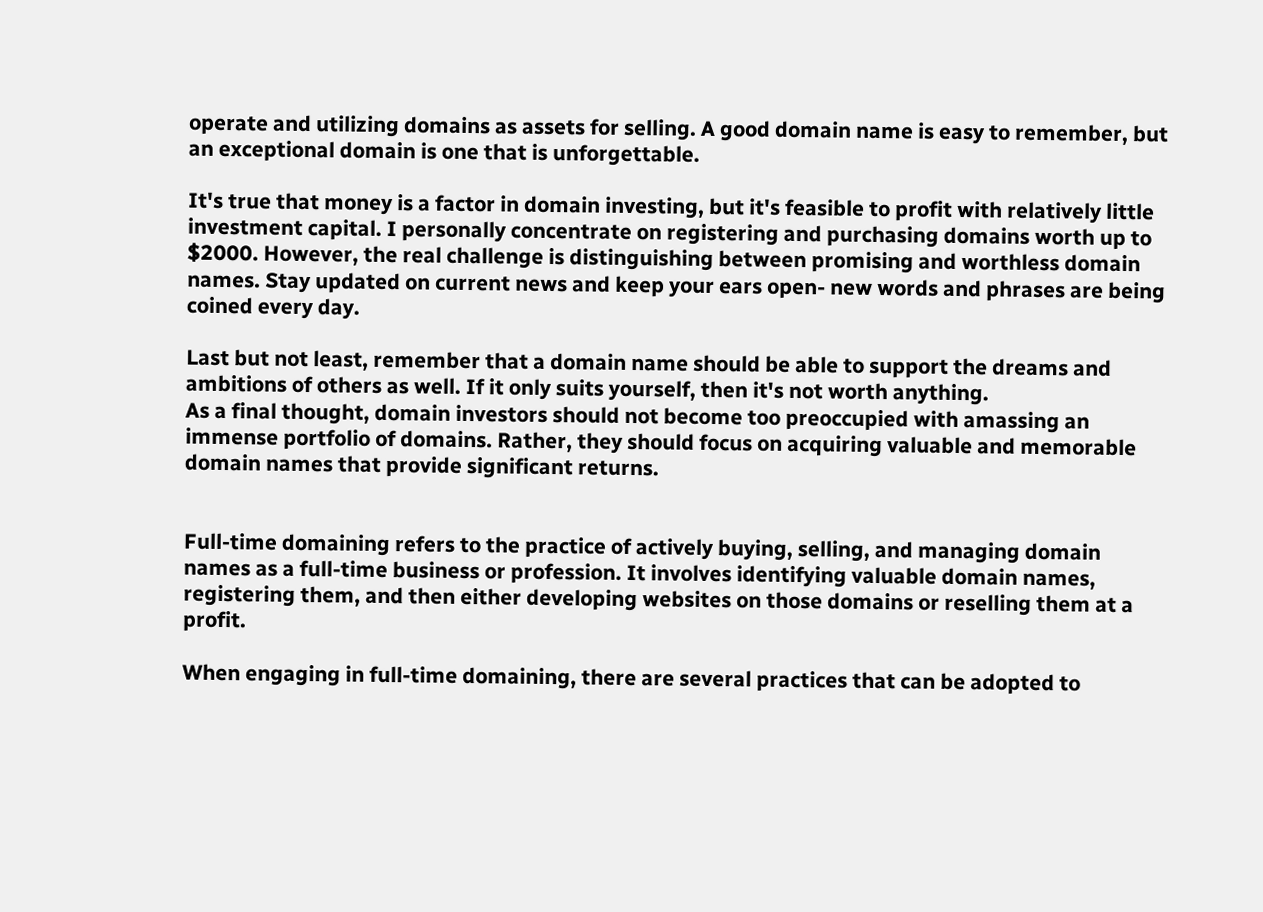operate and utilizing domains as assets for selling. A good domain name is easy to remember, but an exceptional domain is one that is unforgettable.

It's true that money is a factor in domain investing, but it's feasible to profit with relatively little investment capital. I personally concentrate on registering and purchasing domains worth up to $2000. However, the real challenge is distinguishing between promising and worthless domain names. Stay updated on current news and keep your ears open- new words and phrases are being coined every day.

Last but not least, remember that a domain name should be able to support the dreams and ambitions of others as well. If it only suits yourself, then it's not worth anything.
As a final thought, domain investors should not become too preoccupied with amassing an immense portfolio of domains. Rather, they should focus on acquiring valuable and memorable domain names that provide significant returns.


Full-time domaining refers to the practice of actively buying, selling, and managing domain names as a full-time business or profession. It involves identifying valuable domain names, registering them, and then either developing websites on those domains or reselling them at a profit.

When engaging in full-time domaining, there are several practices that can be adopted to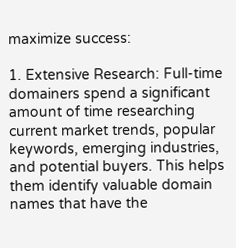maximize success:

1. Extensive Research: Full-time domainers spend a significant amount of time researching current market trends, popular keywords, emerging industries, and potential buyers. This helps them identify valuable domain names that have the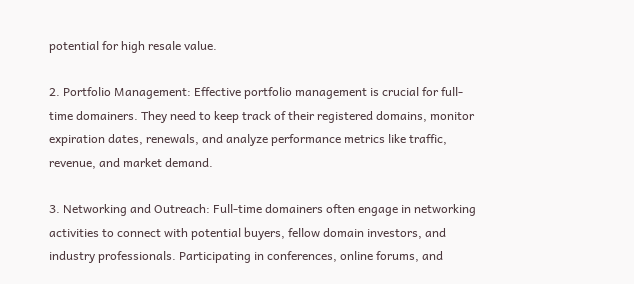potential for high resale value.

2. Portfolio Management: Effective portfolio management is crucial for full-time domainers. They need to keep track of their registered domains, monitor expiration dates, renewals, and analyze performance metrics like traffic, revenue, and market demand.

3. Networking and Outreach: Full-time domainers often engage in networking activities to connect with potential buyers, fellow domain investors, and industry professionals. Participating in conferences, online forums, and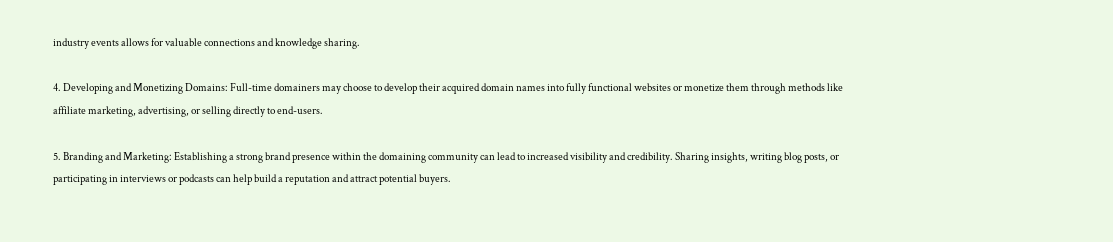industry events allows for valuable connections and knowledge sharing.

4. Developing and Monetizing Domains: Full-time domainers may choose to develop their acquired domain names into fully functional websites or monetize them through methods like affiliate marketing, advertising, or selling directly to end-users.

5. Branding and Marketing: Establishing a strong brand presence within the domaining community can lead to increased visibility and credibility. Sharing insights, writing blog posts, or participating in interviews or podcasts can help build a reputation and attract potential buyers.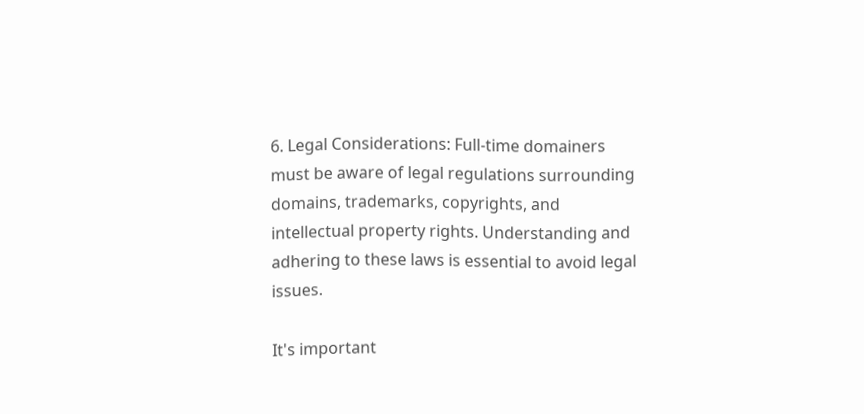6. Legal Considerations: Full-time domainers must be aware of legal regulations surrounding domains, trademarks, copyrights, and intellectual property rights. Understanding and adhering to these laws is essential to avoid legal issues.

It's important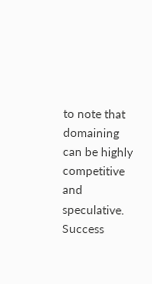to note that domaining can be highly competitive and speculative. Success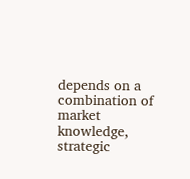depends on a combination of market knowledge, strategic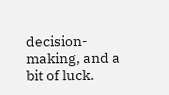decision-making, and a bit of luck.